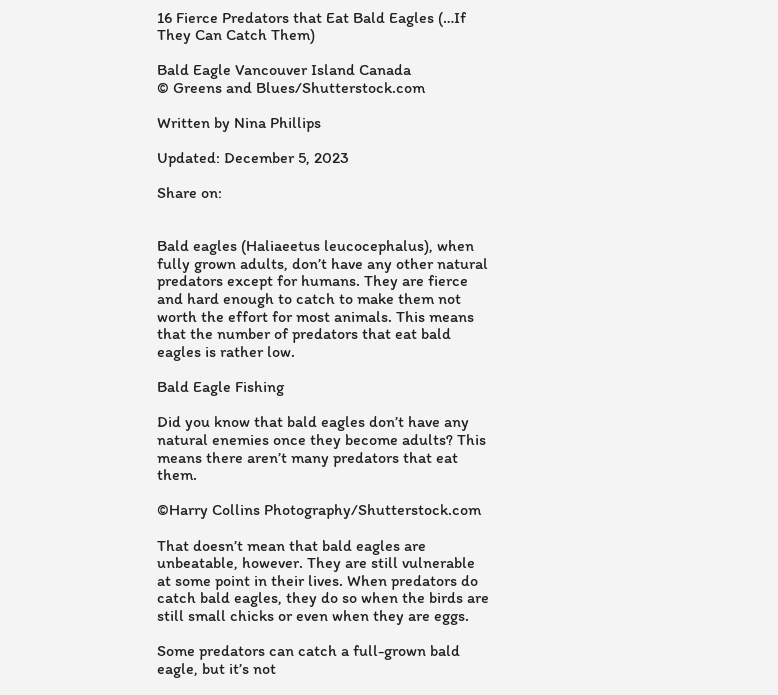16 Fierce Predators that Eat Bald Eagles (…If They Can Catch Them)

Bald Eagle Vancouver Island Canada
© Greens and Blues/Shutterstock.com

Written by Nina Phillips

Updated: December 5, 2023

Share on:


Bald eagles (Haliaeetus leucocephalus), when fully grown adults, don’t have any other natural predators except for humans. They are fierce and hard enough to catch to make them not worth the effort for most animals. This means that the number of predators that eat bald eagles is rather low.

Bald Eagle Fishing

Did you know that bald eagles don’t have any natural enemies once they become adults? This means there aren’t many predators that eat them.

©Harry Collins Photography/Shutterstock.com

That doesn’t mean that bald eagles are unbeatable, however. They are still vulnerable at some point in their lives. When predators do catch bald eagles, they do so when the birds are still small chicks or even when they are eggs.

Some predators can catch a full-grown bald eagle, but it’s not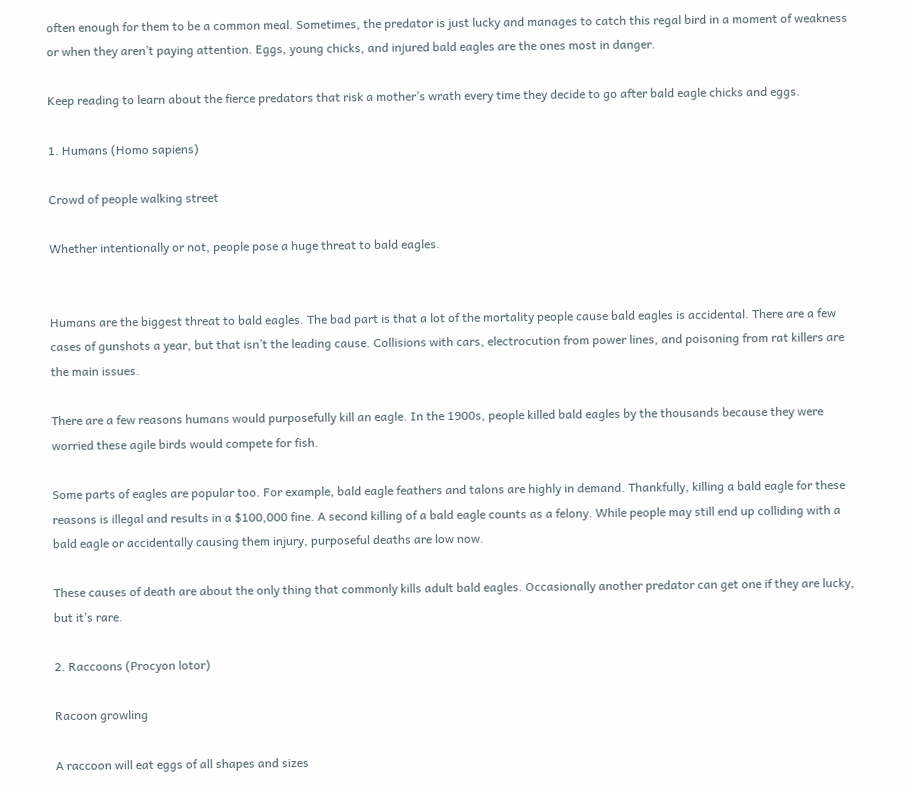often enough for them to be a common meal. Sometimes, the predator is just lucky and manages to catch this regal bird in a moment of weakness or when they aren’t paying attention. Eggs, young chicks, and injured bald eagles are the ones most in danger.

Keep reading to learn about the fierce predators that risk a mother’s wrath every time they decide to go after bald eagle chicks and eggs.

1. Humans (Homo sapiens)

Crowd of people walking street

Whether intentionally or not, people pose a huge threat to bald eagles.


Humans are the biggest threat to bald eagles. The bad part is that a lot of the mortality people cause bald eagles is accidental. There are a few cases of gunshots a year, but that isn’t the leading cause. Collisions with cars, electrocution from power lines, and poisoning from rat killers are the main issues.

There are a few reasons humans would purposefully kill an eagle. In the 1900s, people killed bald eagles by the thousands because they were worried these agile birds would compete for fish.

Some parts of eagles are popular too. For example, bald eagle feathers and talons are highly in demand. Thankfully, killing a bald eagle for these reasons is illegal and results in a $100,000 fine. A second killing of a bald eagle counts as a felony. While people may still end up colliding with a bald eagle or accidentally causing them injury, purposeful deaths are low now.

These causes of death are about the only thing that commonly kills adult bald eagles. Occasionally another predator can get one if they are lucky, but it’s rare.

2. Raccoons (Procyon lotor)

Racoon growling

A raccoon will eat eggs of all shapes and sizes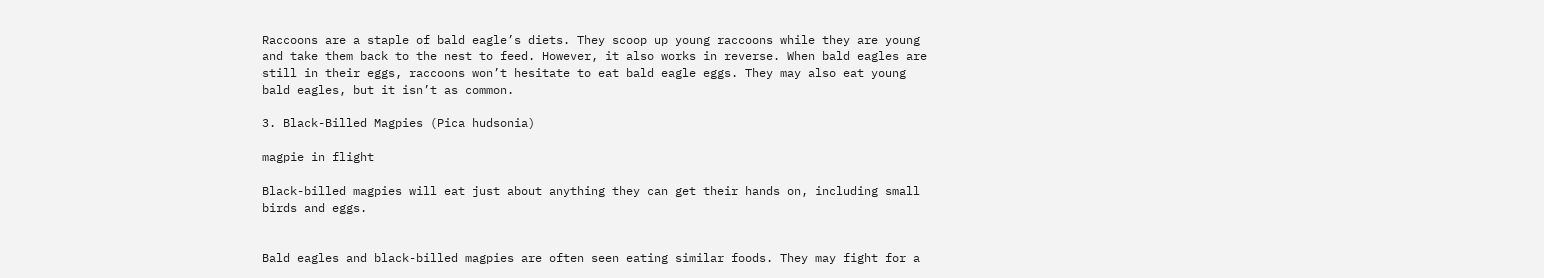Raccoons are a staple of bald eagle’s diets. They scoop up young raccoons while they are young and take them back to the nest to feed. However, it also works in reverse. When bald eagles are still in their eggs, raccoons won’t hesitate to eat bald eagle eggs. They may also eat young bald eagles, but it isn’t as common.

3. Black-Billed Magpies (Pica hudsonia)

magpie in flight

Black-billed magpies will eat just about anything they can get their hands on, including small birds and eggs.


Bald eagles and black-billed magpies are often seen eating similar foods. They may fight for a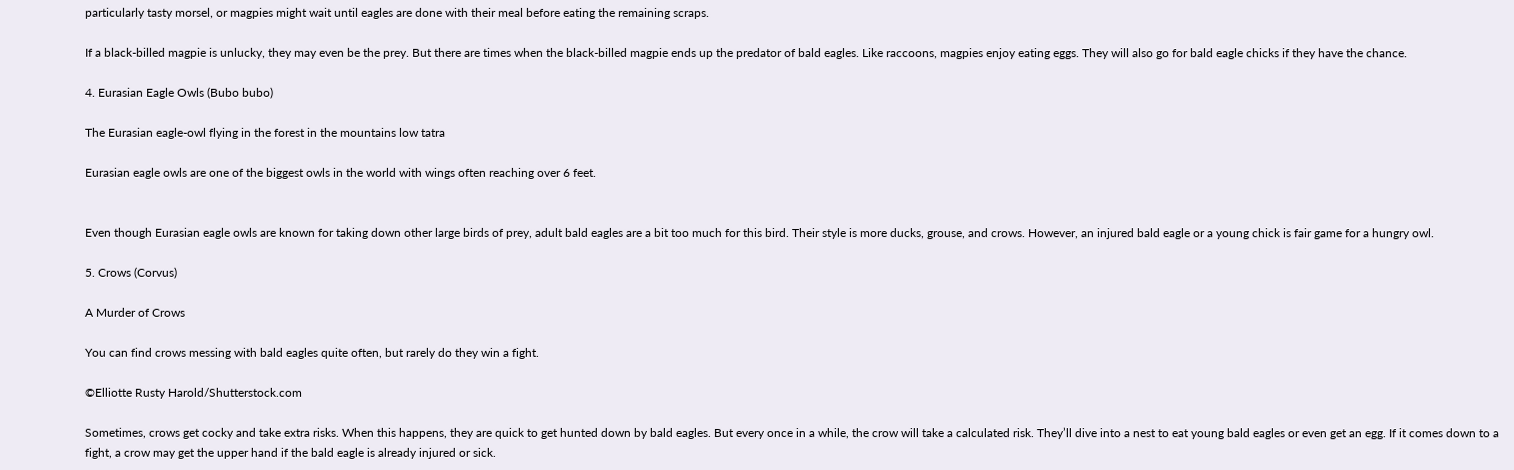particularly tasty morsel, or magpies might wait until eagles are done with their meal before eating the remaining scraps.

If a black-billed magpie is unlucky, they may even be the prey. But there are times when the black-billed magpie ends up the predator of bald eagles. Like raccoons, magpies enjoy eating eggs. They will also go for bald eagle chicks if they have the chance.

4. Eurasian Eagle Owls (Bubo bubo)

The Eurasian eagle-owl flying in the forest in the mountains low tatra

Eurasian eagle owls are one of the biggest owls in the world with wings often reaching over 6 feet.


Even though Eurasian eagle owls are known for taking down other large birds of prey, adult bald eagles are a bit too much for this bird. Their style is more ducks, grouse, and crows. However, an injured bald eagle or a young chick is fair game for a hungry owl.

5. Crows (Corvus)

A Murder of Crows

You can find crows messing with bald eagles quite often, but rarely do they win a fight.

©Elliotte Rusty Harold/Shutterstock.com

Sometimes, crows get cocky and take extra risks. When this happens, they are quick to get hunted down by bald eagles. But every once in a while, the crow will take a calculated risk. They’ll dive into a nest to eat young bald eagles or even get an egg. If it comes down to a fight, a crow may get the upper hand if the bald eagle is already injured or sick.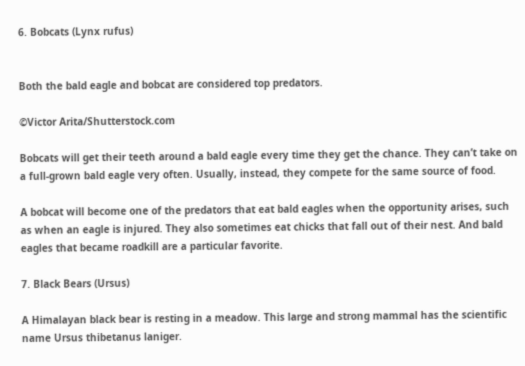6. Bobcats (Lynx rufus)


Both the bald eagle and bobcat are considered top predators.

©Victor Arita/Shutterstock.com

Bobcats will get their teeth around a bald eagle every time they get the chance. They can’t take on a full-grown bald eagle very often. Usually, instead, they compete for the same source of food.

A bobcat will become one of the predators that eat bald eagles when the opportunity arises, such as when an eagle is injured. They also sometimes eat chicks that fall out of their nest. And bald eagles that became roadkill are a particular favorite.

7. Black Bears (Ursus)

A Himalayan black bear is resting in a meadow. This large and strong mammal has the scientific name Ursus thibetanus laniger.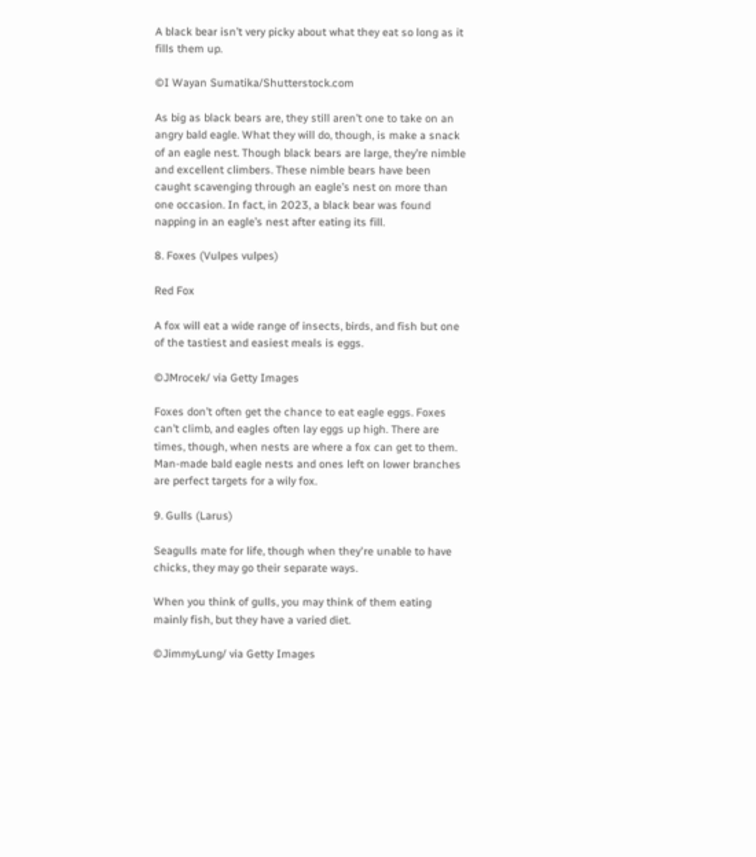A black bear isn’t very picky about what they eat so long as it fills them up.

©I Wayan Sumatika/Shutterstock.com

As big as black bears are, they still aren’t one to take on an angry bald eagle. What they will do, though, is make a snack of an eagle nest. Though black bears are large, they’re nimble and excellent climbers. These nimble bears have been caught scavenging through an eagle’s nest on more than one occasion. In fact, in 2023, a black bear was found napping in an eagle’s nest after eating its fill.

8. Foxes (Vulpes vulpes)

Red Fox

A fox will eat a wide range of insects, birds, and fish but one of the tastiest and easiest meals is eggs.

©JMrocek/ via Getty Images

Foxes don’t often get the chance to eat eagle eggs. Foxes can’t climb, and eagles often lay eggs up high. There are times, though, when nests are where a fox can get to them. Man-made bald eagle nests and ones left on lower branches are perfect targets for a wily fox.

9. Gulls (Larus)

Seagulls mate for life, though when they're unable to have chicks, they may go their separate ways.

When you think of gulls, you may think of them eating mainly fish, but they have a varied diet.

©JimmyLung/ via Getty Images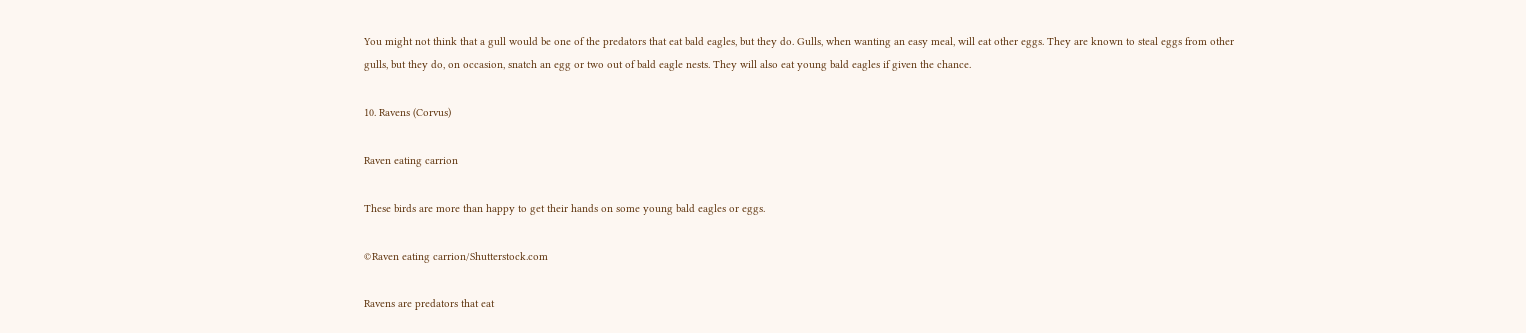You might not think that a gull would be one of the predators that eat bald eagles, but they do. Gulls, when wanting an easy meal, will eat other eggs. They are known to steal eggs from other gulls, but they do, on occasion, snatch an egg or two out of bald eagle nests. They will also eat young bald eagles if given the chance.

10. Ravens (Corvus)

Raven eating carrion

These birds are more than happy to get their hands on some young bald eagles or eggs.

©Raven eating carrion/Shutterstock.com

Ravens are predators that eat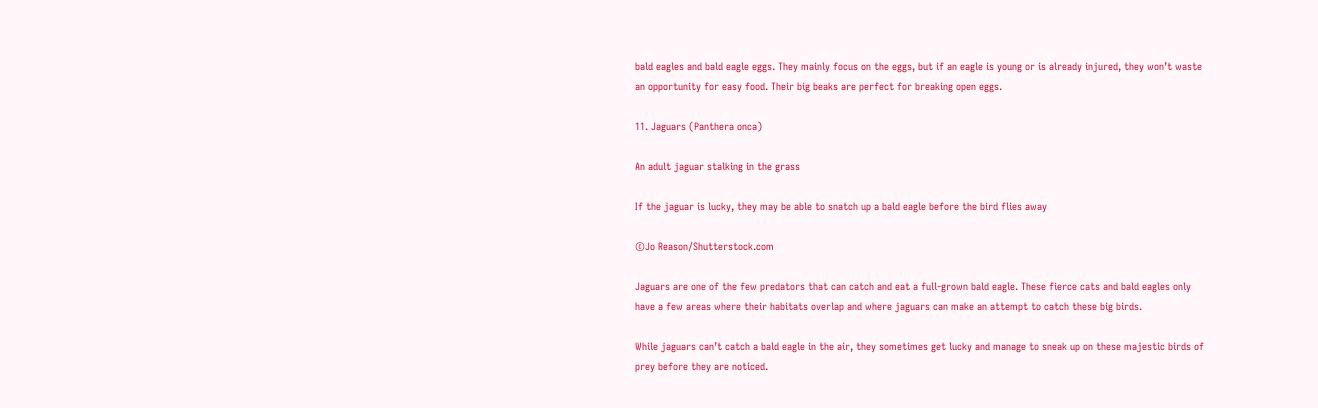bald eagles and bald eagle eggs. They mainly focus on the eggs, but if an eagle is young or is already injured, they won’t waste an opportunity for easy food. Their big beaks are perfect for breaking open eggs.

11. Jaguars (Panthera onca)

An adult jaguar stalking in the grass

If the jaguar is lucky, they may be able to snatch up a bald eagle before the bird flies away

©Jo Reason/Shutterstock.com

Jaguars are one of the few predators that can catch and eat a full-grown bald eagle. These fierce cats and bald eagles only have a few areas where their habitats overlap and where jaguars can make an attempt to catch these big birds.

While jaguars can’t catch a bald eagle in the air, they sometimes get lucky and manage to sneak up on these majestic birds of prey before they are noticed.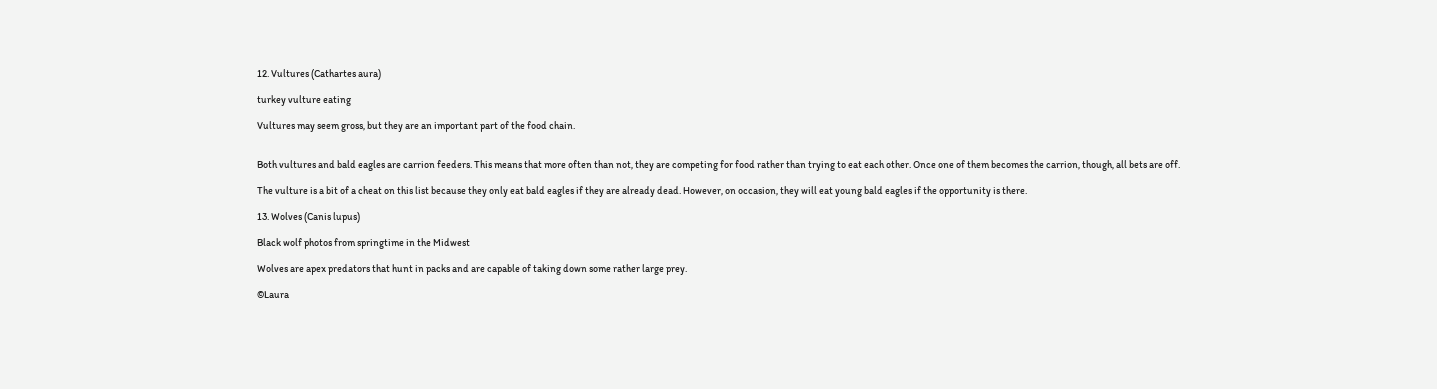12. Vultures (Cathartes aura)

turkey vulture eating

Vultures may seem gross, but they are an important part of the food chain.


Both vultures and bald eagles are carrion feeders. This means that more often than not, they are competing for food rather than trying to eat each other. Once one of them becomes the carrion, though, all bets are off.

The vulture is a bit of a cheat on this list because they only eat bald eagles if they are already dead. However, on occasion, they will eat young bald eagles if the opportunity is there.

13. Wolves (Canis lupus)

Black wolf photos from springtime in the Midwest

Wolves are apex predators that hunt in packs and are capable of taking down some rather large prey.

©Laura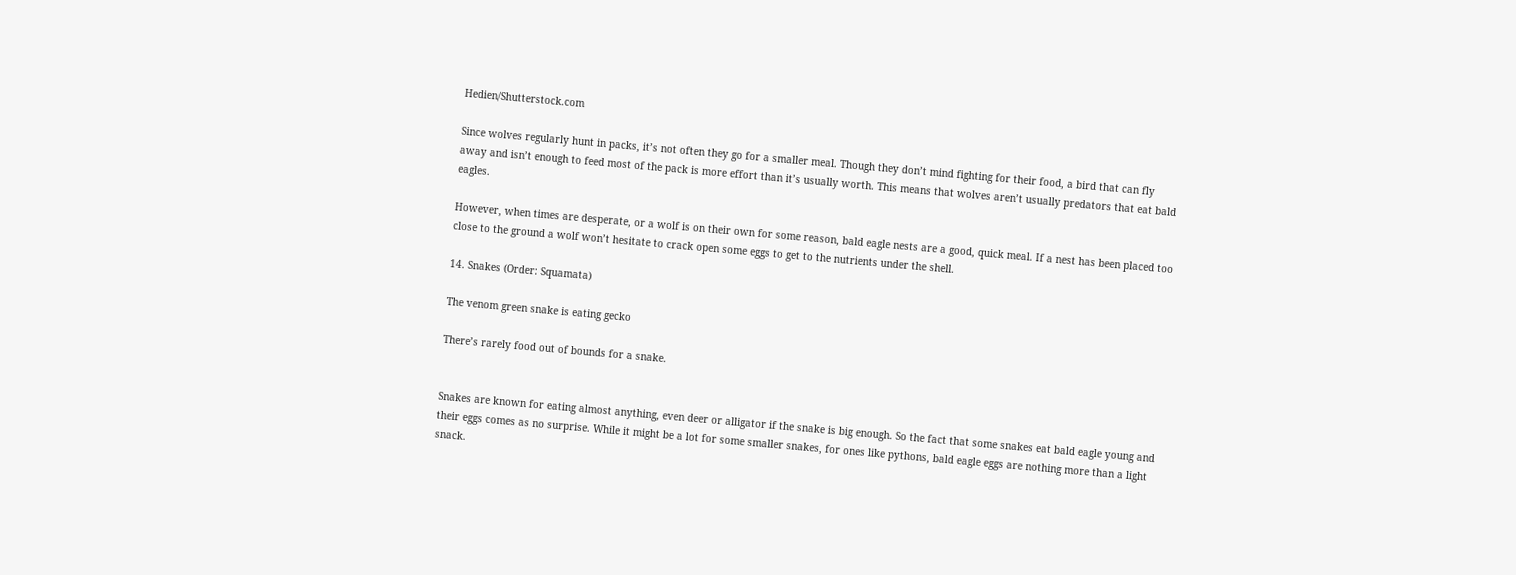Hedien/Shutterstock.com

Since wolves regularly hunt in packs, it’s not often they go for a smaller meal. Though they don’t mind fighting for their food, a bird that can fly away and isn’t enough to feed most of the pack is more effort than it’s usually worth. This means that wolves aren’t usually predators that eat bald eagles.

However, when times are desperate, or a wolf is on their own for some reason, bald eagle nests are a good, quick meal. If a nest has been placed too close to the ground a wolf won’t hesitate to crack open some eggs to get to the nutrients under the shell.

14. Snakes (Order: Squamata)

The venom green snake is eating gecko

There’s rarely food out of bounds for a snake.


Snakes are known for eating almost anything, even deer or alligator if the snake is big enough. So the fact that some snakes eat bald eagle young and their eggs comes as no surprise. While it might be a lot for some smaller snakes, for ones like pythons, bald eagle eggs are nothing more than a light snack.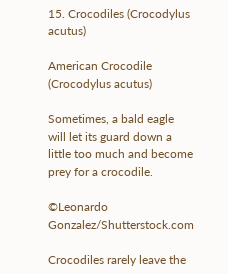15. Crocodiles (Crocodylus acutus)

American Crocodile (Crocodylus acutus)

Sometimes, a bald eagle will let its guard down a little too much and become prey for a crocodile.

©Leonardo Gonzalez/Shutterstock.com

Crocodiles rarely leave the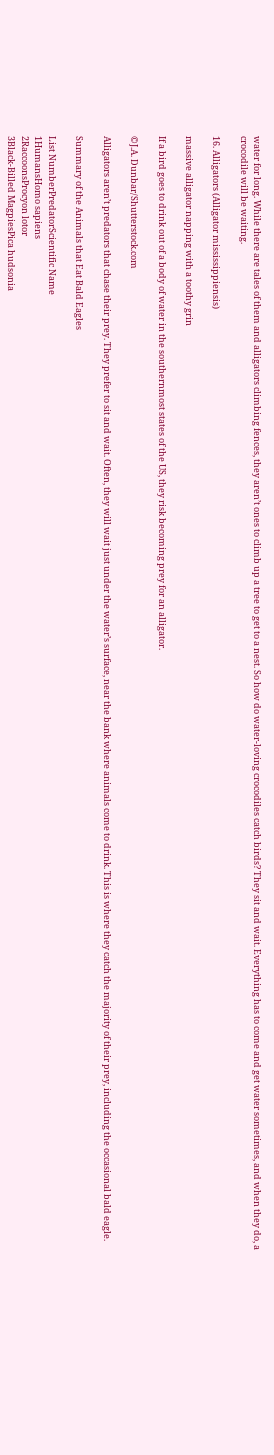water for long. While there are tales of them and alligators climbing fences, they aren’t ones to climb up a tree to get to a nest. So how do water-loving crocodiles catch birds? They sit and wait. Everything has to come and get water sometimes, and when they do, a crocodile will be waiting.

16. Alligators (Alligator mississippiensis)

massive alligator napping with a toothy grin

If a bird goes to drink out of a body of water in the southernmost states of the US, they risk becoming prey for an alligator.

©J.A. Dunbar/Shutterstock.com

Alligators aren’t predators that chase their prey. They prefer to sit and wait. Often, they will wait just under the water’s surface, near the bank where animals come to drink. This is where they catch the majority of their prey, including the occasional bald eagle.

Summary of the Animals that Eat Bald Eagles

List NumberPredatorScientific Name
1HumansHomo sapiens
2RaccoonsProcyon lotor
3Black-Billed MagpiesPica hudsonia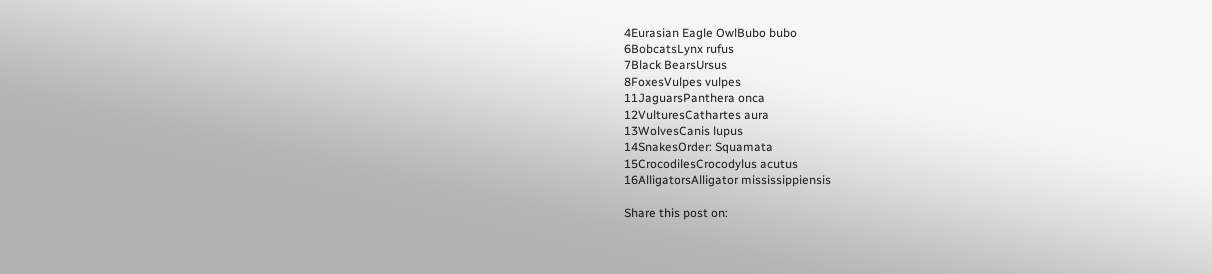4Eurasian Eagle OwlBubo bubo
6BobcatsLynx rufus
7Black BearsUrsus
8FoxesVulpes vulpes
11JaguarsPanthera onca
12VulturesCathartes aura
13WolvesCanis lupus
14SnakesOrder: Squamata
15CrocodilesCrocodylus acutus
16AlligatorsAlligator mississippiensis

Share this post on: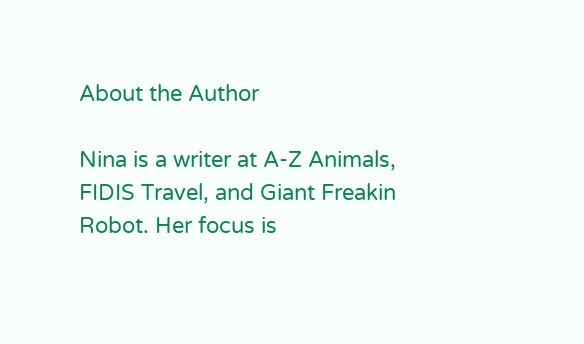About the Author

Nina is a writer at A-Z Animals, FIDIS Travel, and Giant Freakin Robot. Her focus is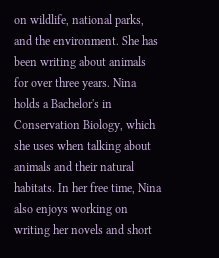on wildlife, national parks, and the environment. She has been writing about animals for over three years. Nina holds a Bachelor's in Conservation Biology, which she uses when talking about animals and their natural habitats. In her free time, Nina also enjoys working on writing her novels and short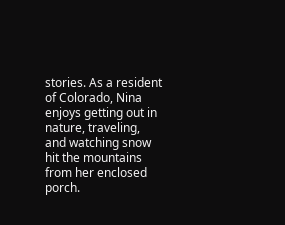stories. As a resident of Colorado, Nina enjoys getting out in nature, traveling, and watching snow hit the mountains from her enclosed porch.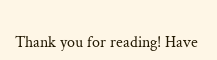Thank you for reading! Have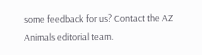some feedback for us? Contact the AZ Animals editorial team.